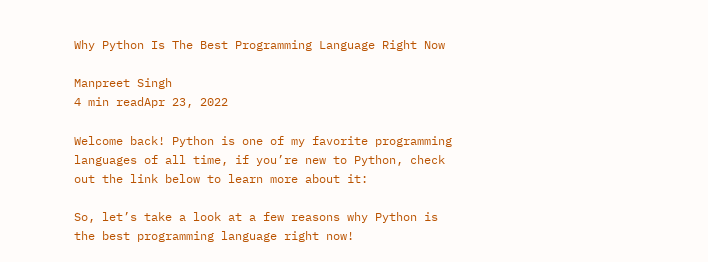Why Python Is The Best Programming Language Right Now

Manpreet Singh
4 min readApr 23, 2022

Welcome back! Python is one of my favorite programming languages of all time, if you’re new to Python, check out the link below to learn more about it:

So, let’s take a look at a few reasons why Python is the best programming language right now!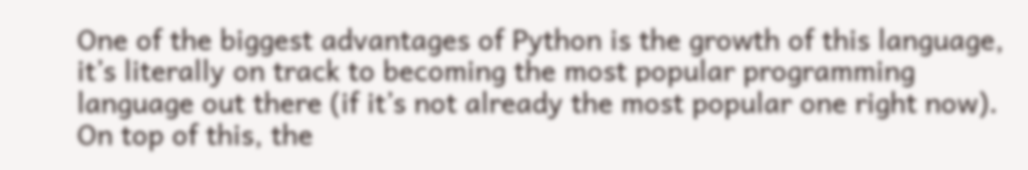One of the biggest advantages of Python is the growth of this language, it’s literally on track to becoming the most popular programming language out there (if it’s not already the most popular one right now). On top of this, the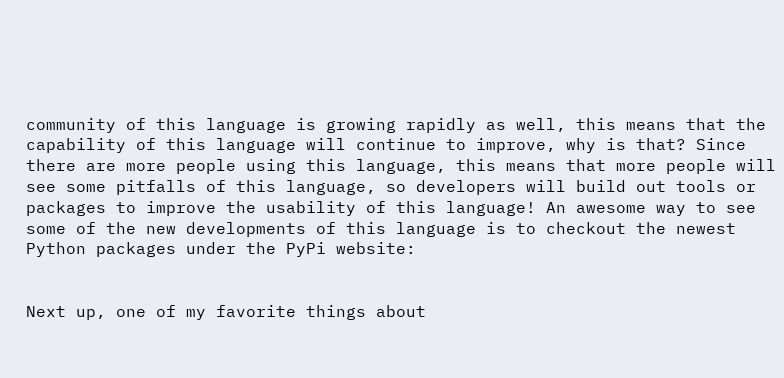community of this language is growing rapidly as well, this means that the capability of this language will continue to improve, why is that? Since there are more people using this language, this means that more people will see some pitfalls of this language, so developers will build out tools or packages to improve the usability of this language! An awesome way to see some of the new developments of this language is to checkout the newest Python packages under the PyPi website:


Next up, one of my favorite things about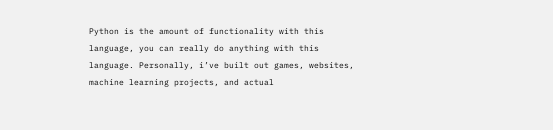Python is the amount of functionality with this language, you can really do anything with this language. Personally, i’ve built out games, websites, machine learning projects, and actual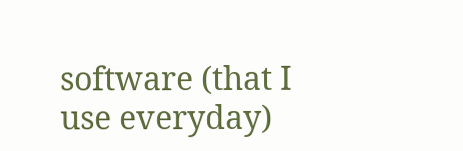software (that I use everyday)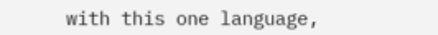with this one language,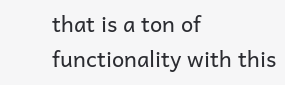that is a ton of functionality with this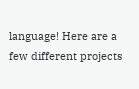language! Here are a few different projects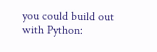you could build out with Python: